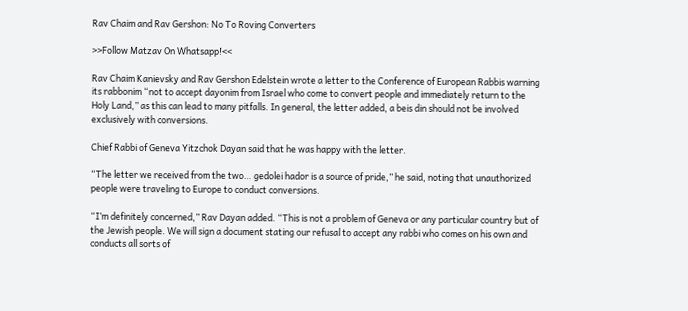Rav Chaim and Rav Gershon: No To Roving Converters

>>Follow Matzav On Whatsapp!<<

Rav Chaim Kanievsky and Rav Gershon Edelstein wrote a letter to the Conference of European Rabbis warning its rabbonim “not to accept dayonim from Israel who come to convert people and immediately return to the Holy Land,” as this can lead to many pitfalls. In general, the letter added, a beis din should not be involved exclusively with conversions.

Chief Rabbi of Geneva Yitzchok Dayan said that he was happy with the letter.

“The letter we received from the two… gedolei hador is a source of pride,” he said, noting that unauthorized people were traveling to Europe to conduct conversions.

“I’m definitely concerned,” Rav Dayan added. “This is not a problem of Geneva or any particular country but of the Jewish people. We will sign a document stating our refusal to accept any rabbi who comes on his own and conducts all sorts of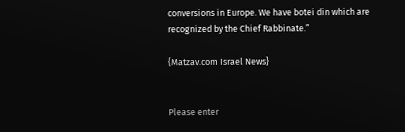conversions in Europe. We have botei din which are recognized by the Chief Rabbinate.”

{Matzav.com Israel News}


Please enter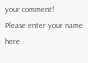your comment!
Please enter your name here